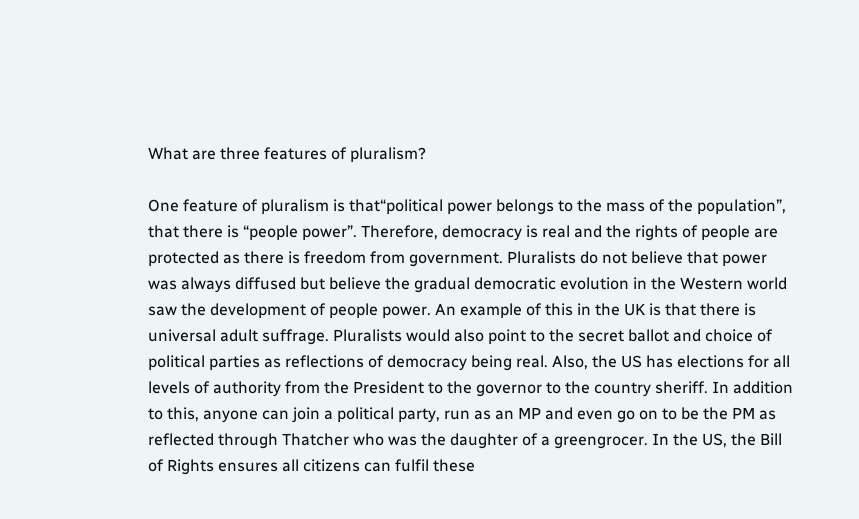What are three features of pluralism?

One feature of pluralism is that“political power belongs to the mass of the population”, that there is “people power”. Therefore, democracy is real and the rights of people are protected as there is freedom from government. Pluralists do not believe that power was always diffused but believe the gradual democratic evolution in the Western world saw the development of people power. An example of this in the UK is that there is universal adult suffrage. Pluralists would also point to the secret ballot and choice of political parties as reflections of democracy being real. Also, the US has elections for all levels of authority from the President to the governor to the country sheriff. In addition to this, anyone can join a political party, run as an MP and even go on to be the PM as reflected through Thatcher who was the daughter of a greengrocer. In the US, the Bill of Rights ensures all citizens can fulfil these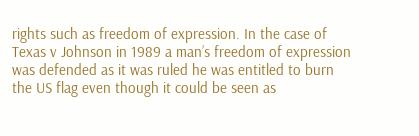rights such as freedom of expression. In the case of Texas v Johnson in 1989 a man’s freedom of expression was defended as it was ruled he was entitled to burn the US flag even though it could be seen as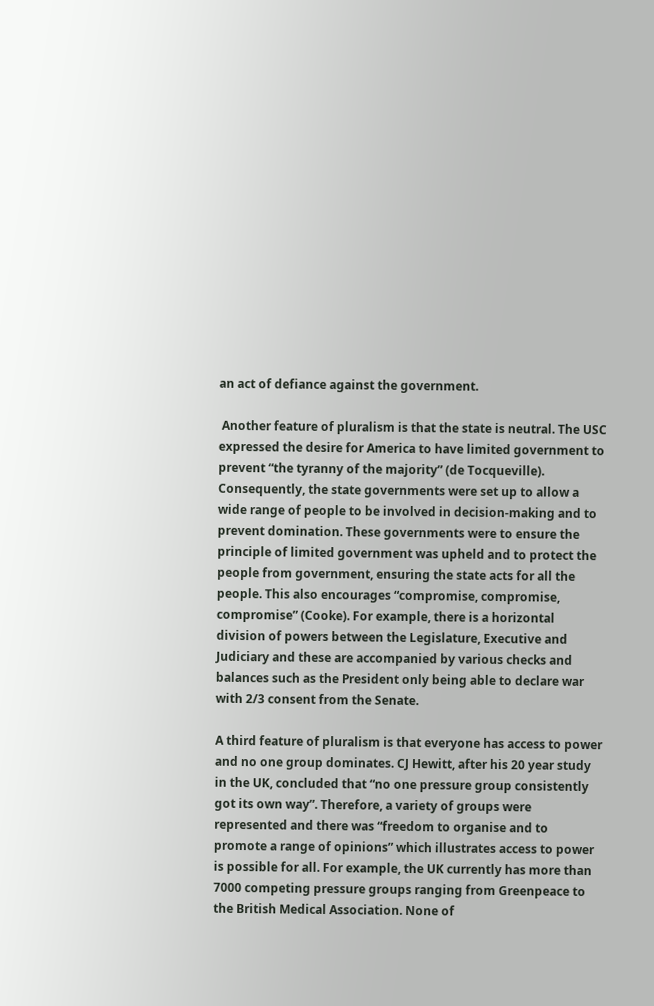an act of defiance against the government.

 Another feature of pluralism is that the state is neutral. The USC expressed the desire for America to have limited government to prevent “the tyranny of the majority” (de Tocqueville). Consequently, the state governments were set up to allow a wide range of people to be involved in decision-making and to prevent domination. These governments were to ensure the principle of limited government was upheld and to protect the people from government, ensuring the state acts for all the people. This also encourages “compromise, compromise, compromise” (Cooke). For example, there is a horizontal division of powers between the Legislature, Executive and Judiciary and these are accompanied by various checks and balances such as the President only being able to declare war with 2/3 consent from the Senate.

A third feature of pluralism is that everyone has access to power and no one group dominates. CJ Hewitt, after his 20 year study in the UK, concluded that “no one pressure group consistently got its own way”. Therefore, a variety of groups were represented and there was “freedom to organise and to promote a range of opinions” which illustrates access to power is possible for all. For example, the UK currently has more than 7000 competing pressure groups ranging from Greenpeace to the British Medical Association. None of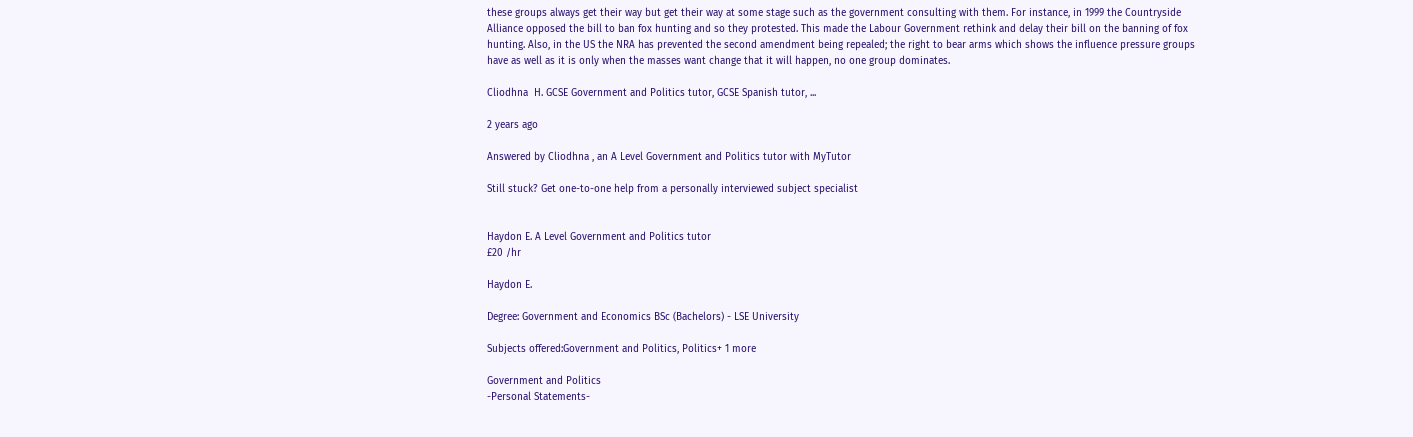these groups always get their way but get their way at some stage such as the government consulting with them. For instance, in 1999 the Countryside Alliance opposed the bill to ban fox hunting and so they protested. This made the Labour Government rethink and delay their bill on the banning of fox hunting. Also, in the US the NRA has prevented the second amendment being repealed; the right to bear arms which shows the influence pressure groups have as well as it is only when the masses want change that it will happen, no one group dominates.

Cliodhna  H. GCSE Government and Politics tutor, GCSE Spanish tutor, ...

2 years ago

Answered by Cliodhna , an A Level Government and Politics tutor with MyTutor

Still stuck? Get one-to-one help from a personally interviewed subject specialist


Haydon E. A Level Government and Politics tutor
£20 /hr

Haydon E.

Degree: Government and Economics BSc (Bachelors) - LSE University

Subjects offered:Government and Politics, Politics+ 1 more

Government and Politics
-Personal Statements-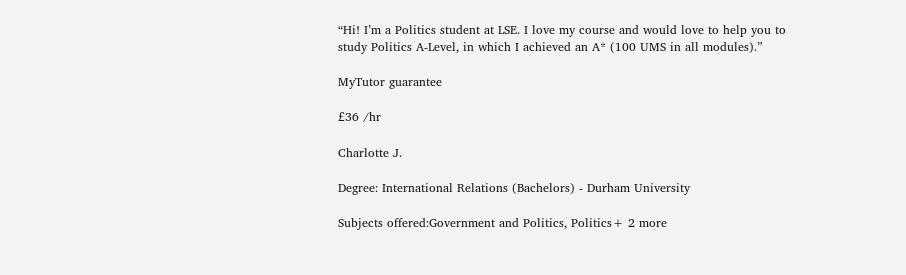“Hi! I’m a Politics student at LSE. I love my course and would love to help you to study Politics A-Level, in which I achieved an A* (100 UMS in all modules).”

MyTutor guarantee

£36 /hr

Charlotte J.

Degree: International Relations (Bachelors) - Durham University

Subjects offered:Government and Politics, Politics+ 2 more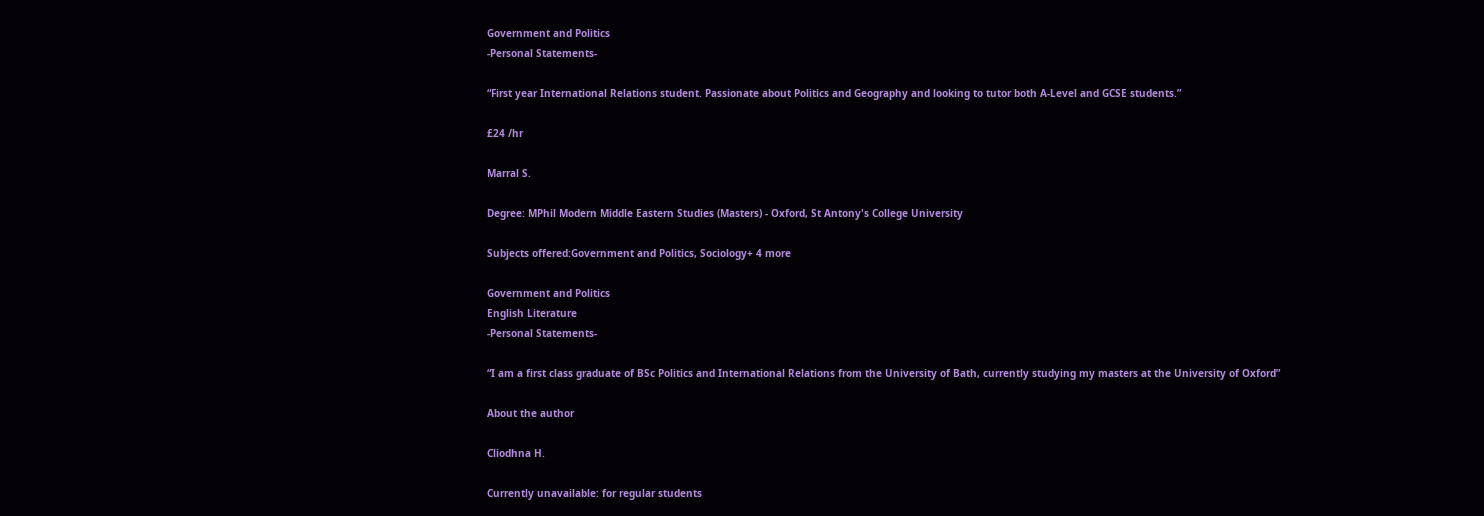Government and Politics
-Personal Statements-

“First year International Relations student. Passionate about Politics and Geography and looking to tutor both A-Level and GCSE students.”

£24 /hr

Marral S.

Degree: MPhil Modern Middle Eastern Studies (Masters) - Oxford, St Antony's College University

Subjects offered:Government and Politics, Sociology+ 4 more

Government and Politics
English Literature
-Personal Statements-

“I am a first class graduate of BSc Politics and International Relations from the University of Bath, currently studying my masters at the University of Oxford”

About the author

Cliodhna H.

Currently unavailable: for regular students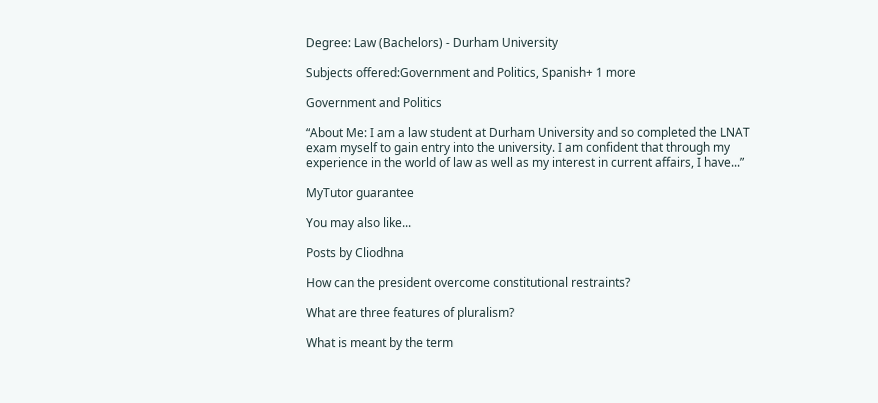Degree: Law (Bachelors) - Durham University

Subjects offered:Government and Politics, Spanish+ 1 more

Government and Politics

“About Me: I am a law student at Durham University and so completed the LNAT exam myself to gain entry into the university. I am confident that through my experience in the world of law as well as my interest in current affairs, I have...”

MyTutor guarantee

You may also like...

Posts by Cliodhna

How can the president overcome constitutional restraints?

What are three features of pluralism?

What is meant by the term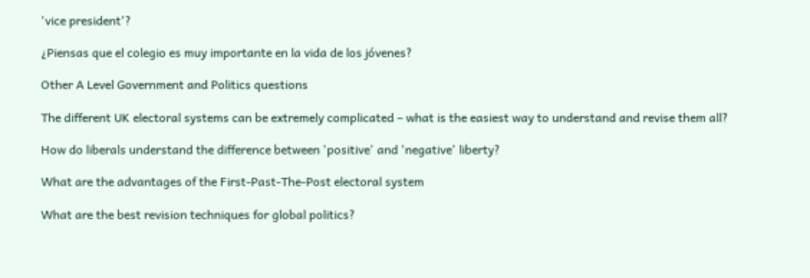'vice president'?

¿Piensas que el colegio es muy importante en la vida de los jóvenes?

Other A Level Government and Politics questions

The different UK electoral systems can be extremely complicated – what is the easiest way to understand and revise them all?

How do liberals understand the difference between 'positive' and 'negative' liberty?

What are the advantages of the First-Past-The-Post electoral system

What are the best revision techniques for global politics?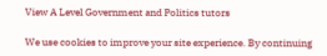View A Level Government and Politics tutors

We use cookies to improve your site experience. By continuing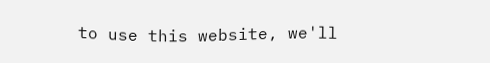to use this website, we'll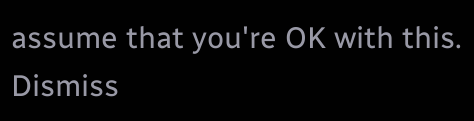assume that you're OK with this. Dismiss